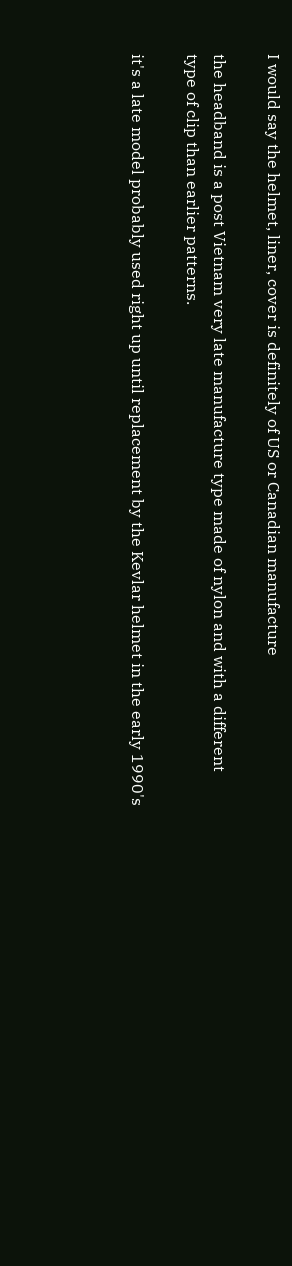I would say the helmet, liner, cover is definitely of US or Canadian manufacture

the headband is a post Vietnam very late manufacture type made of nylon and with a different type of clip than earlier patterns.

it's a late model probably used right up until replacement by the Kevlar helmet in the early 1990's